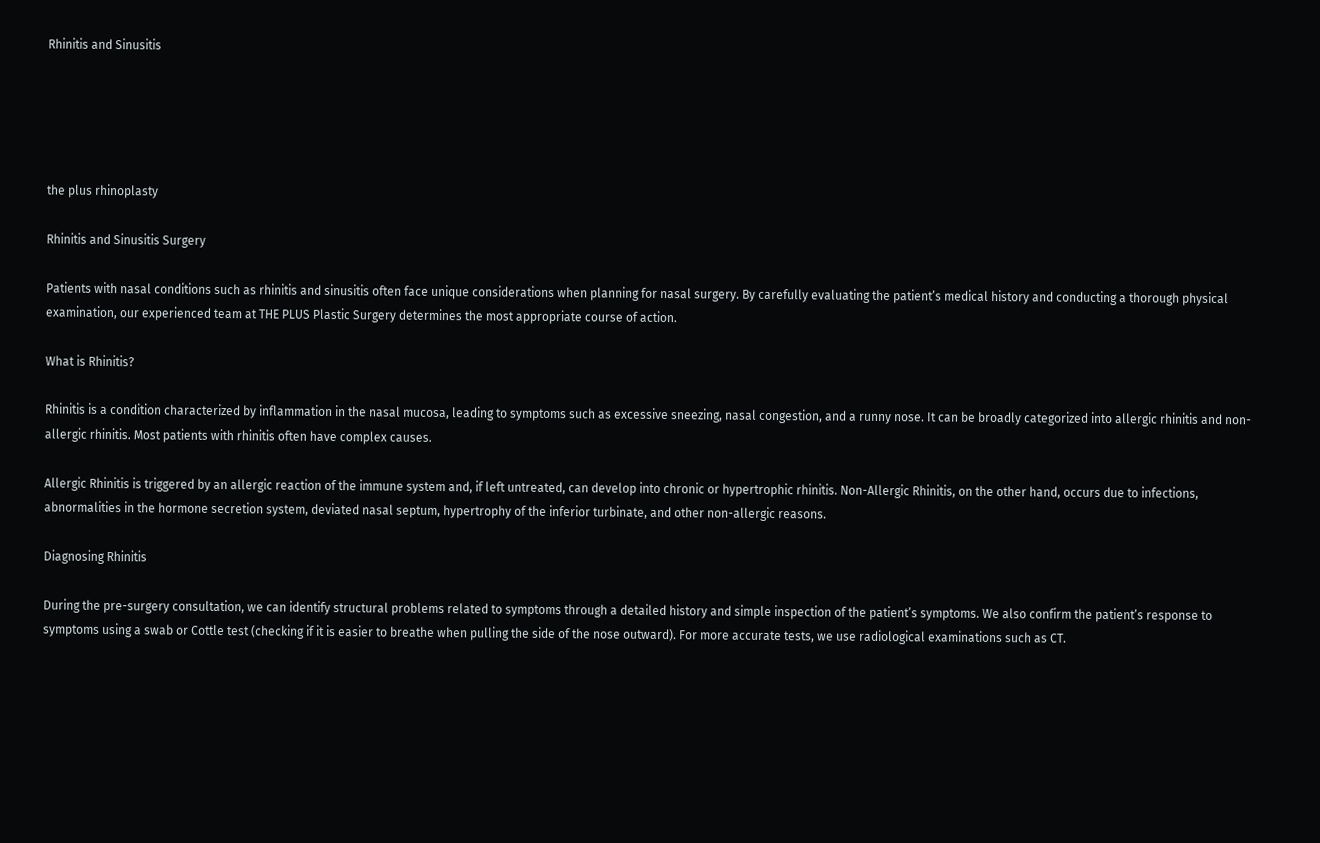Rhinitis and Sinusitis





the plus rhinoplasty

Rhinitis and Sinusitis Surgery

Patients with nasal conditions such as rhinitis and sinusitis often face unique considerations when planning for nasal surgery. By carefully evaluating the patient’s medical history and conducting a thorough physical examination, our experienced team at THE PLUS Plastic Surgery determines the most appropriate course of action.

What is Rhinitis?

Rhinitis is a condition characterized by inflammation in the nasal mucosa, leading to symptoms such as excessive sneezing, nasal congestion, and a runny nose. It can be broadly categorized into allergic rhinitis and non-allergic rhinitis. Most patients with rhinitis often have complex causes.

Allergic Rhinitis is triggered by an allergic reaction of the immune system and, if left untreated, can develop into chronic or hypertrophic rhinitis. Non-Allergic Rhinitis, on the other hand, occurs due to infections, abnormalities in the hormone secretion system, deviated nasal septum, hypertrophy of the inferior turbinate, and other non-allergic reasons.

Diagnosing Rhinitis

During the pre-surgery consultation, we can identify structural problems related to symptoms through a detailed history and simple inspection of the patient’s symptoms. We also confirm the patient’s response to symptoms using a swab or Cottle test (checking if it is easier to breathe when pulling the side of the nose outward). For more accurate tests, we use radiological examinations such as CT.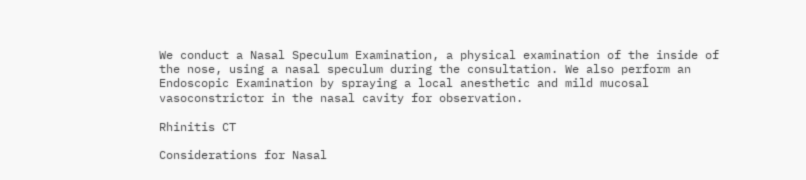We conduct a Nasal Speculum Examination, a physical examination of the inside of the nose, using a nasal speculum during the consultation. We also perform an Endoscopic Examination by spraying a local anesthetic and mild mucosal vasoconstrictor in the nasal cavity for observation.

Rhinitis CT

Considerations for Nasal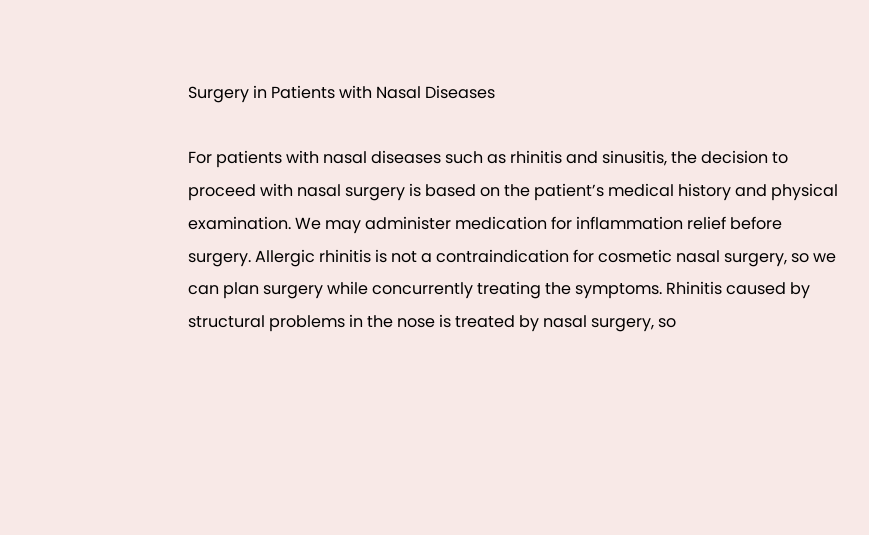Surgery in Patients with Nasal Diseases

For patients with nasal diseases such as rhinitis and sinusitis, the decision to proceed with nasal surgery is based on the patient’s medical history and physical examination. We may administer medication for inflammation relief before surgery. Allergic rhinitis is not a contraindication for cosmetic nasal surgery, so we can plan surgery while concurrently treating the symptoms. Rhinitis caused by structural problems in the nose is treated by nasal surgery, so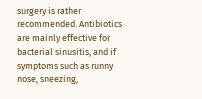surgery is rather recommended. Antibiotics are mainly effective for bacterial sinusitis, and if symptoms such as runny nose, sneezing,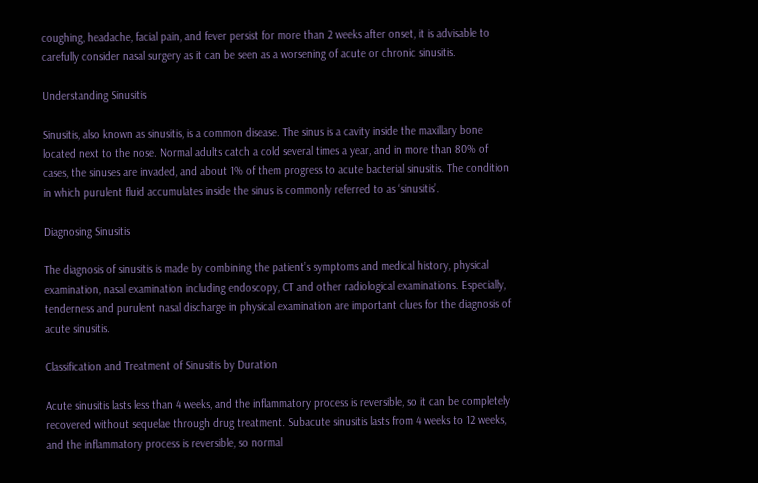coughing, headache, facial pain, and fever persist for more than 2 weeks after onset, it is advisable to carefully consider nasal surgery as it can be seen as a worsening of acute or chronic sinusitis.

Understanding Sinusitis

Sinusitis, also known as sinusitis, is a common disease. The sinus is a cavity inside the maxillary bone located next to the nose. Normal adults catch a cold several times a year, and in more than 80% of cases, the sinuses are invaded, and about 1% of them progress to acute bacterial sinusitis. The condition in which purulent fluid accumulates inside the sinus is commonly referred to as ‘sinusitis’.

Diagnosing Sinusitis

The diagnosis of sinusitis is made by combining the patient’s symptoms and medical history, physical examination, nasal examination including endoscopy, CT and other radiological examinations. Especially, tenderness and purulent nasal discharge in physical examination are important clues for the diagnosis of acute sinusitis.

Classification and Treatment of Sinusitis by Duration

Acute sinusitis lasts less than 4 weeks, and the inflammatory process is reversible, so it can be completely recovered without sequelae through drug treatment. Subacute sinusitis lasts from 4 weeks to 12 weeks, and the inflammatory process is reversible, so normal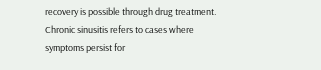recovery is possible through drug treatment. Chronic sinusitis refers to cases where symptoms persist for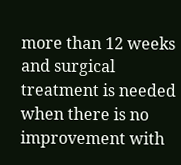more than 12 weeks and surgical treatment is needed when there is no improvement with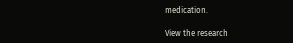medication.

View the research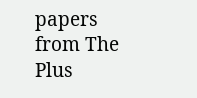papers from The Plus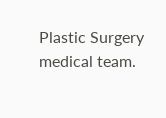Plastic Surgery medical team.